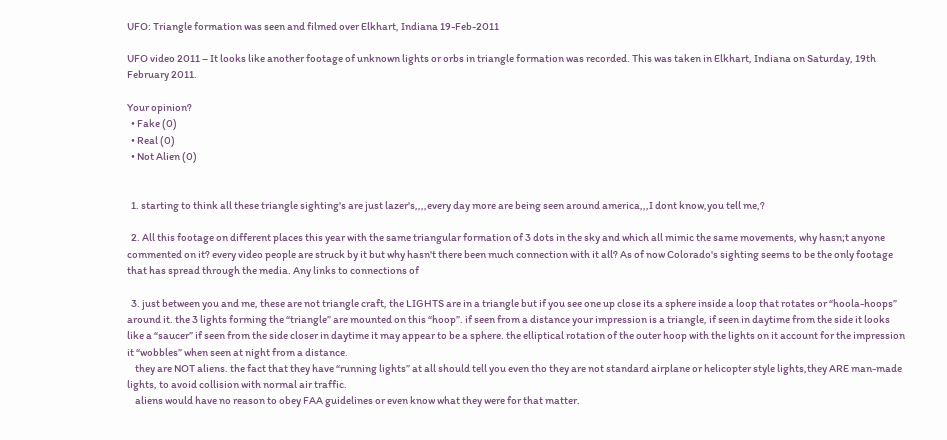UFO: Triangle formation was seen and filmed over Elkhart, Indiana 19-Feb-2011

UFO video 2011 – It looks like another footage of unknown lights or orbs in triangle formation was recorded. This was taken in Elkhart, Indiana on Saturday, 19th February 2011.

Your opinion?
  • Fake (0)
  • Real (0)
  • Not Alien (0)


  1. starting to think all these triangle sighting's are just lazer's,,,,every day more are being seen around america,,,I dont know,you tell me,?

  2. All this footage on different places this year with the same triangular formation of 3 dots in the sky and which all mimic the same movements, why hasn;t anyone commented on it? every video people are struck by it but why hasn't there been much connection with it all? As of now Colorado's sighting seems to be the only footage that has spread through the media. Any links to connections of

  3. just between you and me, these are not triangle craft, the LIGHTS are in a triangle but if you see one up close its a sphere inside a loop that rotates or “hoola-hoops” around it. the 3 lights forming the “triangle” are mounted on this “hoop”. if seen from a distance your impression is a triangle, if seen in daytime from the side it looks like a “saucer” if seen from the side closer in daytime it may appear to be a sphere. the elliptical rotation of the outer hoop with the lights on it account for the impression it “wobbles” when seen at night from a distance.
    they are NOT aliens. the fact that they have “running lights” at all should tell you even tho they are not standard airplane or helicopter style lights,they ARE man-made lights, to avoid collision with normal air traffic.
    aliens would have no reason to obey FAA guidelines or even know what they were for that matter.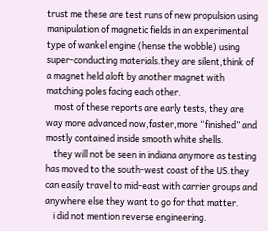trust me these are test runs of new propulsion using manipulation of magnetic fields in an experimental type of wankel engine (hense the wobble) using super-conducting materials.they are silent,think of a magnet held aloft by another magnet with matching poles facing each other.
    most of these reports are early tests, they are way more advanced now,faster,more “finished” and mostly contained inside smooth white shells.
    they will not be seen in indiana anymore as testing has moved to the south-west coast of the US.they can easily travel to mid-east with carrier groups and anywhere else they want to go for that matter.
    i did not mention reverse engineering.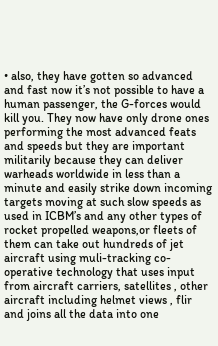• also, they have gotten so advanced and fast now it’s not possible to have a human passenger, the G-forces would kill you. They now have only drone ones performing the most advanced feats and speeds but they are important militarily because they can deliver warheads worldwide in less than a minute and easily strike down incoming targets moving at such slow speeds as used in ICBM’s and any other types of rocket propelled weapons,or fleets of them can take out hundreds of jet aircraft using muli-tracking co-operative technology that uses input from aircraft carriers, satellites , other aircraft including helmet views , flir and joins all the data into one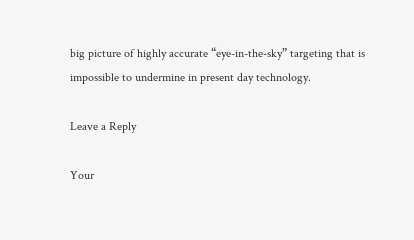big picture of highly accurate “eye-in-the-sky” targeting that is impossible to undermine in present day technology.

Leave a Reply

Your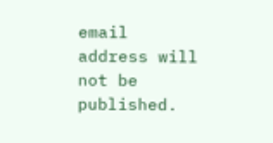email address will not be published.